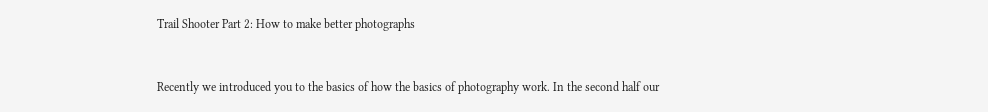Trail Shooter Part 2: How to make better photographs


Recently we introduced you to the basics of how the basics of photography work. In the second half our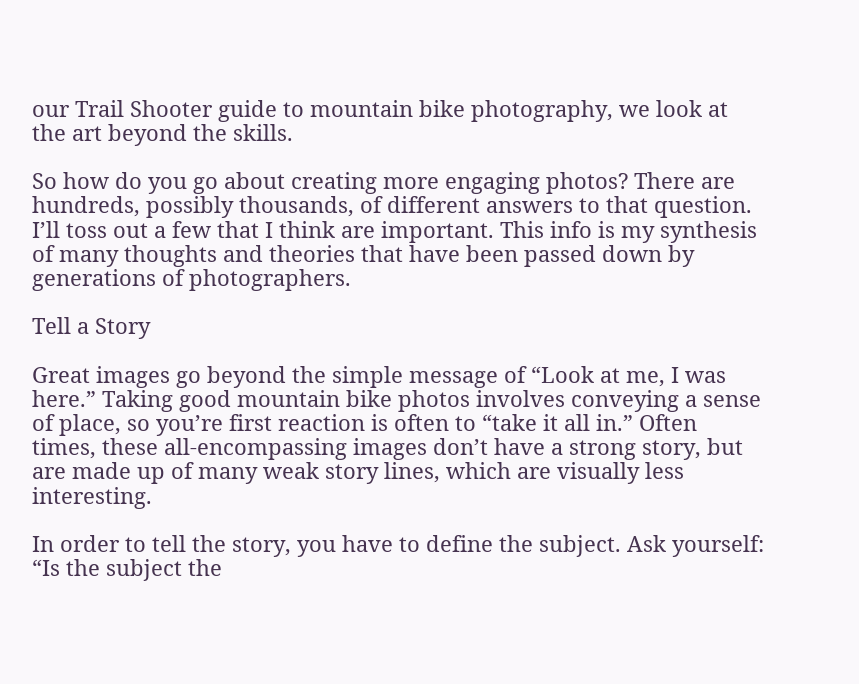our Trail Shooter guide to mountain bike photography, we look at the art beyond the skills.

So how do you go about creating more engaging photos? There are hundreds, possibly thousands, of different answers to that question. I’ll toss out a few that I think are important. This info is my synthesis of many thoughts and theories that have been passed down by generations of photographers.

Tell a Story

Great images go beyond the simple message of “Look at me, I was here.” Taking good mountain bike photos involves conveying a sense of place, so you’re first reaction is often to “take it all in.” Often times, these all-encompassing images don’t have a strong story, but are made up of many weak story lines, which are visually less interesting.

In order to tell the story, you have to define the subject. Ask yourself: “Is the subject the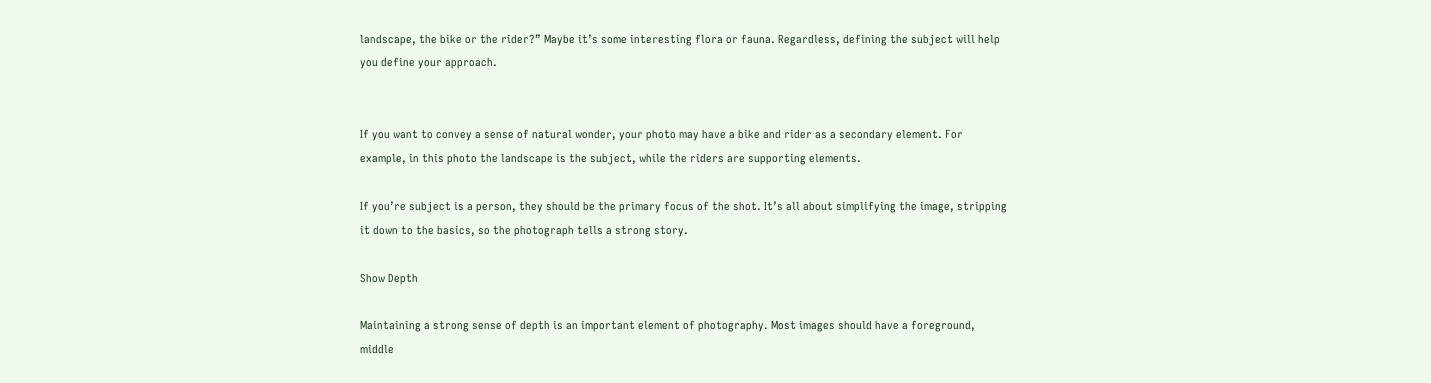landscape, the bike or the rider?” Maybe it’s some interesting flora or fauna. Regardless, defining the subject will help you define your approach.


If you want to convey a sense of natural wonder, your photo may have a bike and rider as a secondary element. For example, in this photo the landscape is the subject, while the riders are supporting elements.

If you’re subject is a person, they should be the primary focus of the shot. It’s all about simplifying the image, stripping it down to the basics, so the photograph tells a strong story.

Show Depth

Maintaining a strong sense of depth is an important element of photography. Most images should have a foreground, middle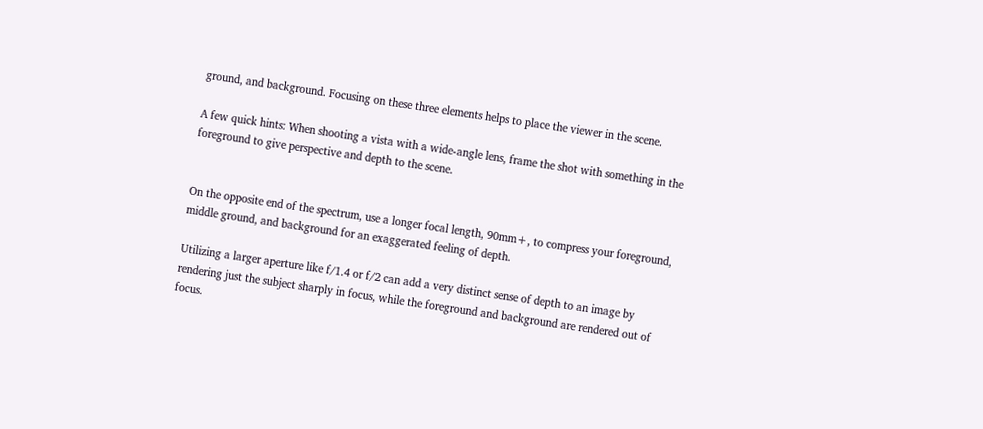ground, and background. Focusing on these three elements helps to place the viewer in the scene.

A few quick hints: When shooting a vista with a wide-angle lens, frame the shot with something in the foreground to give perspective and depth to the scene.


On the opposite end of the spectrum, use a longer focal length, 90mm+, to compress your foreground, middle ground, and background for an exaggerated feeling of depth.

Utilizing a larger aperture like f/1.4 or f/2 can add a very distinct sense of depth to an image by rendering just the subject sharply in focus, while the foreground and background are rendered out of focus.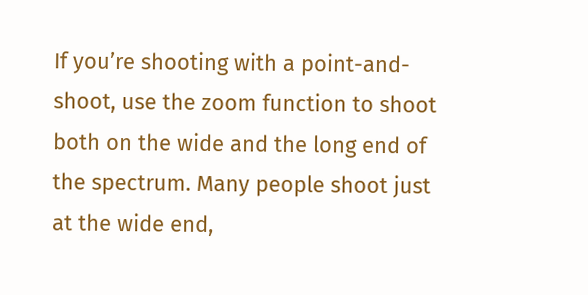If you’re shooting with a point-and-shoot, use the zoom function to shoot both on the wide and the long end of the spectrum. Many people shoot just at the wide end,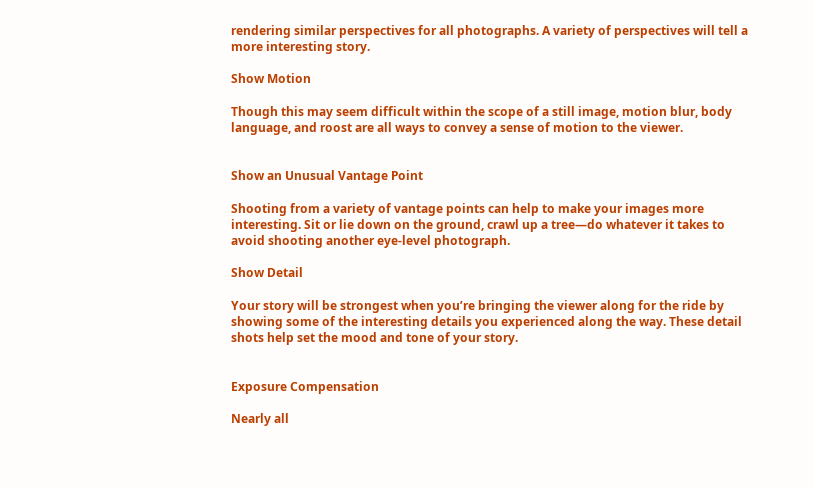rendering similar perspectives for all photographs. A variety of perspectives will tell a more interesting story.

Show Motion

Though this may seem difficult within the scope of a still image, motion blur, body language, and roost are all ways to convey a sense of motion to the viewer.


Show an Unusual Vantage Point

Shooting from a variety of vantage points can help to make your images more interesting. Sit or lie down on the ground, crawl up a tree—do whatever it takes to avoid shooting another eye-level photograph.

Show Detail

Your story will be strongest when you’re bringing the viewer along for the ride by showing some of the interesting details you experienced along the way. These detail shots help set the mood and tone of your story.


Exposure Compensation

Nearly all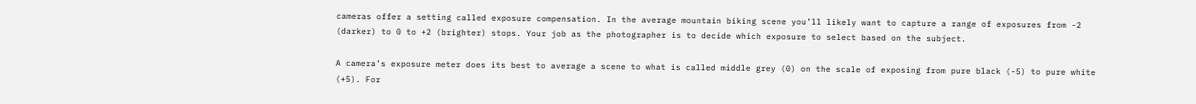cameras offer a setting called exposure compensation. In the average mountain biking scene you’ll likely want to capture a range of exposures from -2 (darker) to 0 to +2 (brighter) stops. Your job as the photographer is to decide which exposure to select based on the subject.

A camera’s exposure meter does its best to average a scene to what is called middle grey (0) on the scale of exposing from pure black (-5) to pure white (+5). For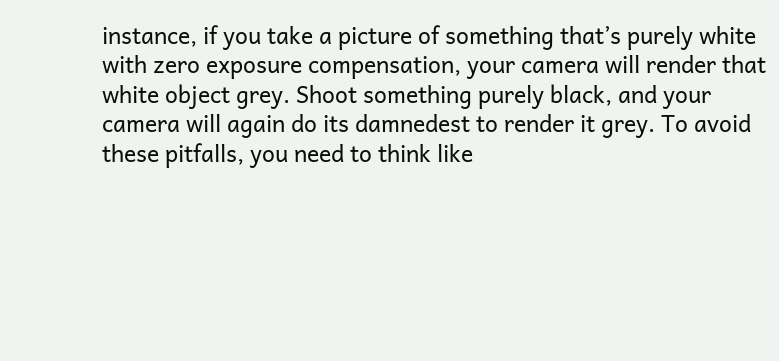instance, if you take a picture of something that’s purely white with zero exposure compensation, your camera will render that white object grey. Shoot something purely black, and your camera will again do its damnedest to render it grey. To avoid these pitfalls, you need to think like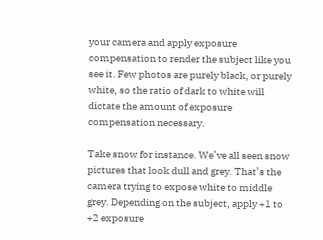your camera and apply exposure compensation to render the subject like you see it. Few photos are purely black, or purely white, so the ratio of dark to white will dictate the amount of exposure compensation necessary.

Take snow for instance. We’ve all seen snow pictures that look dull and grey. That’s the camera trying to expose white to middle grey. Depending on the subject, apply +1 to +2 exposure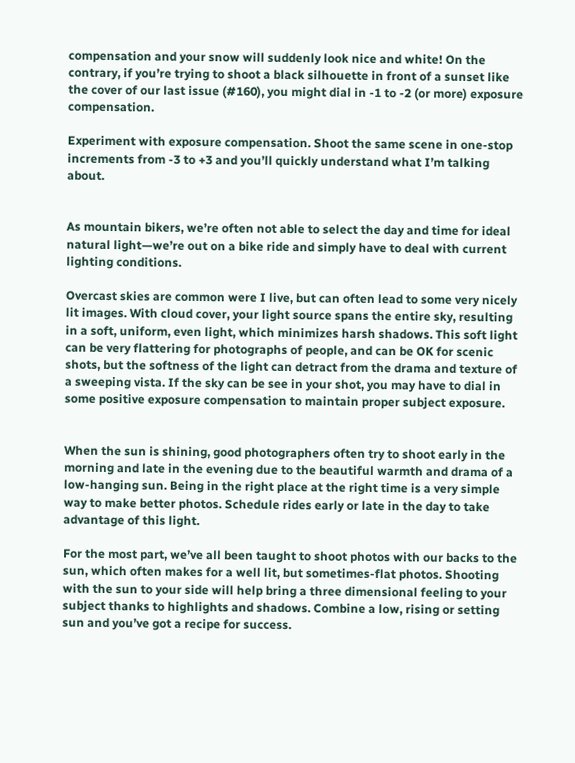compensation and your snow will suddenly look nice and white! On the contrary, if you’re trying to shoot a black silhouette in front of a sunset like the cover of our last issue (#160), you might dial in -1 to -2 (or more) exposure compensation.

Experiment with exposure compensation. Shoot the same scene in one-stop increments from -3 to +3 and you’ll quickly understand what I’m talking about.


As mountain bikers, we’re often not able to select the day and time for ideal natural light—we’re out on a bike ride and simply have to deal with current lighting conditions.

Overcast skies are common were I live, but can often lead to some very nicely lit images. With cloud cover, your light source spans the entire sky, resulting in a soft, uniform, even light, which minimizes harsh shadows. This soft light can be very flattering for photographs of people, and can be OK for scenic shots, but the softness of the light can detract from the drama and texture of a sweeping vista. If the sky can be see in your shot, you may have to dial in some positive exposure compensation to maintain proper subject exposure.


When the sun is shining, good photographers often try to shoot early in the morning and late in the evening due to the beautiful warmth and drama of a low-hanging sun. Being in the right place at the right time is a very simple way to make better photos. Schedule rides early or late in the day to take advantage of this light.

For the most part, we’ve all been taught to shoot photos with our backs to the sun, which often makes for a well lit, but sometimes-flat photos. Shooting with the sun to your side will help bring a three dimensional feeling to your subject thanks to highlights and shadows. Combine a low, rising or setting sun and you’ve got a recipe for success.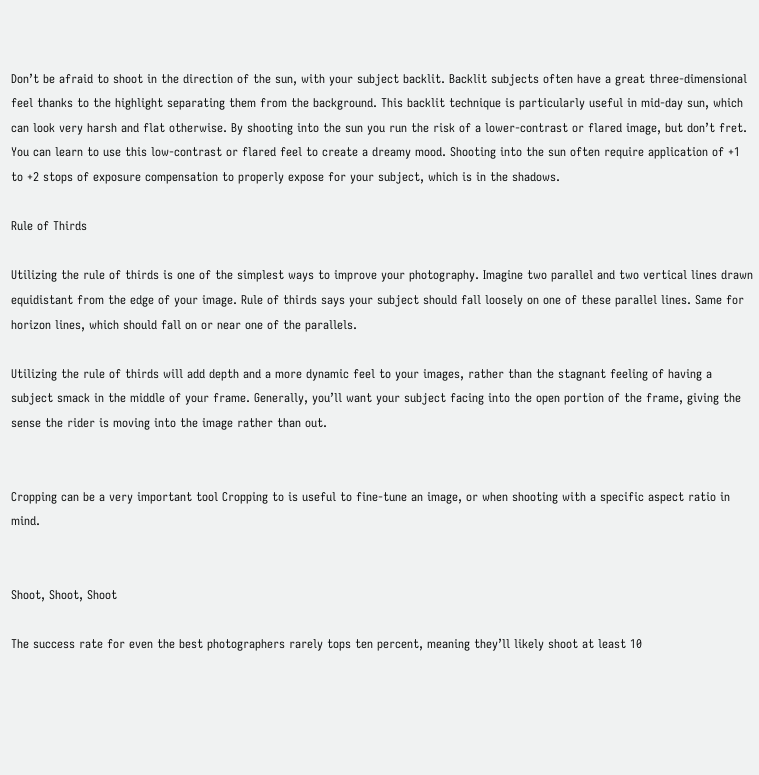Don’t be afraid to shoot in the direction of the sun, with your subject backlit. Backlit subjects often have a great three-dimensional feel thanks to the highlight separating them from the background. This backlit technique is particularly useful in mid-day sun, which can look very harsh and flat otherwise. By shooting into the sun you run the risk of a lower-contrast or flared image, but don’t fret. You can learn to use this low-contrast or flared feel to create a dreamy mood. Shooting into the sun often require application of +1 to +2 stops of exposure compensation to properly expose for your subject, which is in the shadows.

Rule of Thirds

Utilizing the rule of thirds is one of the simplest ways to improve your photography. Imagine two parallel and two vertical lines drawn equidistant from the edge of your image. Rule of thirds says your subject should fall loosely on one of these parallel lines. Same for horizon lines, which should fall on or near one of the parallels.

Utilizing the rule of thirds will add depth and a more dynamic feel to your images, rather than the stagnant feeling of having a subject smack in the middle of your frame. Generally, you’ll want your subject facing into the open portion of the frame, giving the sense the rider is moving into the image rather than out.


Cropping can be a very important tool Cropping to is useful to fine-tune an image, or when shooting with a specific aspect ratio in mind.


Shoot, Shoot, Shoot

The success rate for even the best photographers rarely tops ten percent, meaning they’ll likely shoot at least 10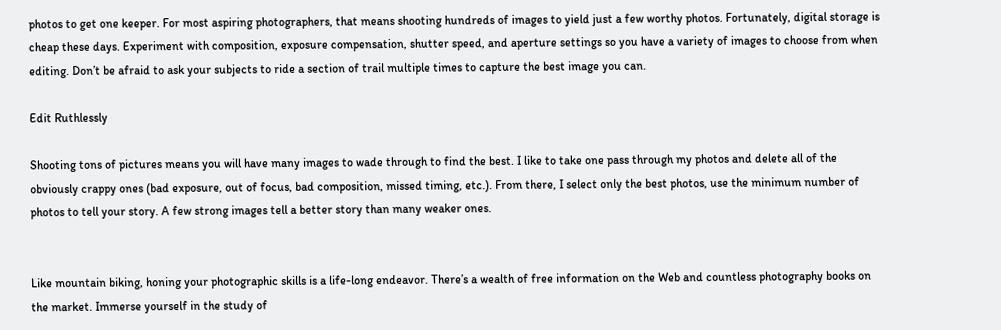photos to get one keeper. For most aspiring photographers, that means shooting hundreds of images to yield just a few worthy photos. Fortunately, digital storage is cheap these days. Experiment with composition, exposure compensation, shutter speed, and aperture settings so you have a variety of images to choose from when editing. Don’t be afraid to ask your subjects to ride a section of trail multiple times to capture the best image you can.

Edit Ruthlessly

Shooting tons of pictures means you will have many images to wade through to find the best. I like to take one pass through my photos and delete all of the obviously crappy ones (bad exposure, out of focus, bad composition, missed timing, etc.). From there, I select only the best photos, use the minimum number of photos to tell your story. A few strong images tell a better story than many weaker ones.


Like mountain biking, honing your photographic skills is a life-long endeavor. There’s a wealth of free information on the Web and countless photography books on the market. Immerse yourself in the study of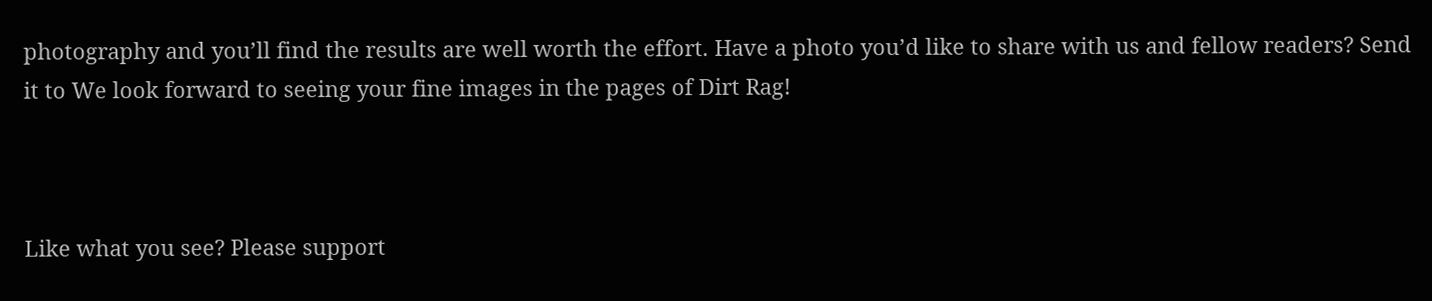photography and you’ll find the results are well worth the effort. Have a photo you’d like to share with us and fellow readers? Send it to We look forward to seeing your fine images in the pages of Dirt Rag!



Like what you see? Please support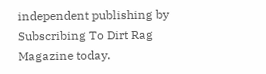independent publishing by Subscribing To Dirt Rag Magazine today.